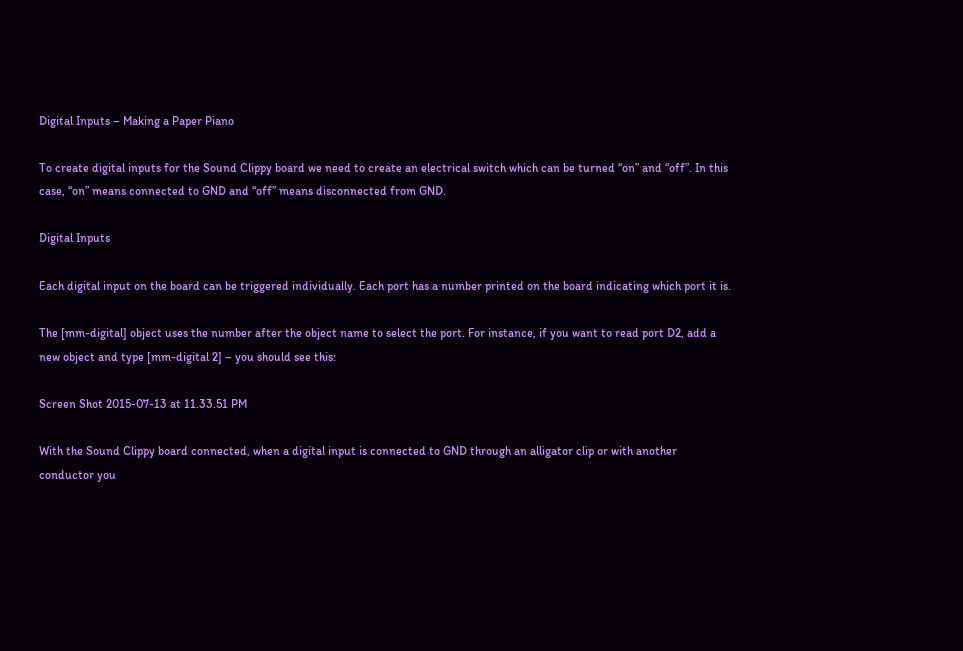Digital Inputs – Making a Paper Piano

To create digital inputs for the Sound Clippy board we need to create an electrical switch which can be turned “on” and “off”. In this case, “on” means connected to GND and “off” means disconnected from GND.

Digital Inputs

Each digital input on the board can be triggered individually. Each port has a number printed on the board indicating which port it is.

The [mm-digital] object uses the number after the object name to select the port. For instance, if you want to read port D2, add a new object and type [mm-digital 2] – you should see this:

Screen Shot 2015-07-13 at 11.33.51 PM

With the Sound Clippy board connected, when a digital input is connected to GND through an alligator clip or with another conductor you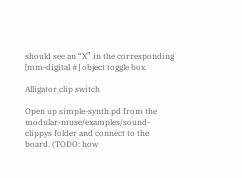should see an “X” in the corresponding [mm-digital #] object toggle box.

Alligator clip switch

Open up simple-synth.pd from the modular-muse/examples/sound-clippys folder and connect to the board. (TODO: how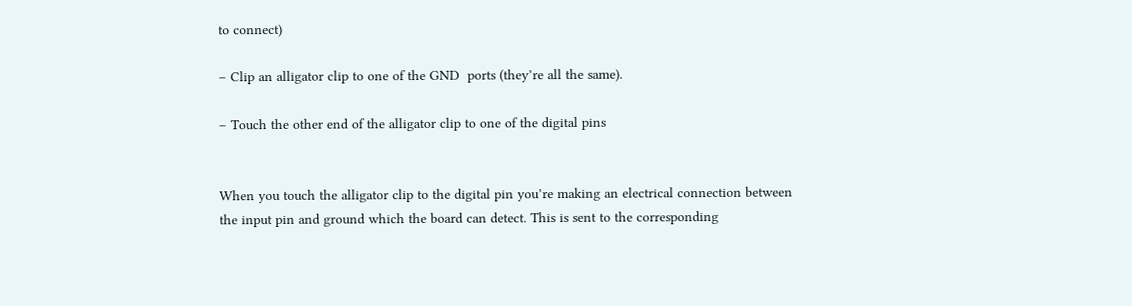to connect)

– Clip an alligator clip to one of the GND  ports (they’re all the same).

– Touch the other end of the alligator clip to one of the digital pins


When you touch the alligator clip to the digital pin you’re making an electrical connection between the input pin and ground which the board can detect. This is sent to the corresponding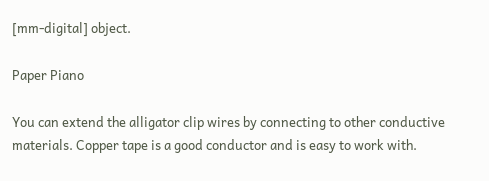[mm-digital] object.

Paper Piano

You can extend the alligator clip wires by connecting to other conductive materials. Copper tape is a good conductor and is easy to work with.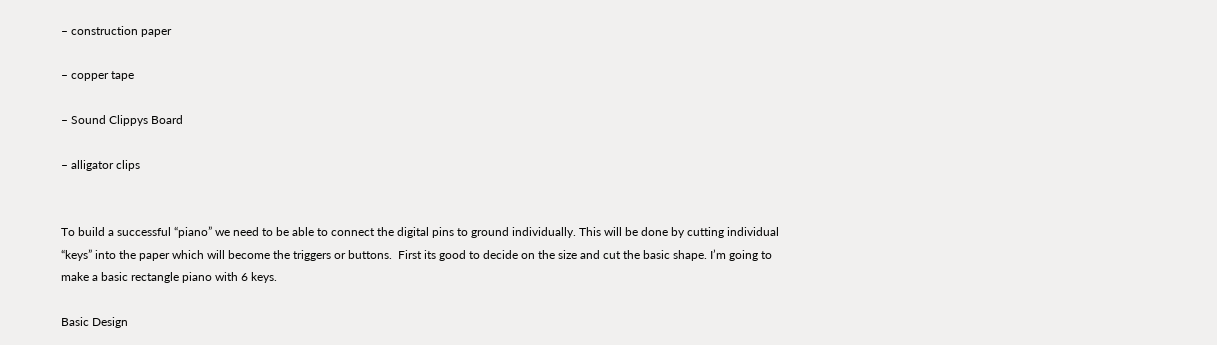– construction paper

– copper tape

– Sound Clippys Board

– alligator clips


To build a successful “piano” we need to be able to connect the digital pins to ground individually. This will be done by cutting individual “keys” into the paper which will become the triggers or buttons.  First its good to decide on the size and cut the basic shape. I’m going to make a basic rectangle piano with 6 keys.

Basic Design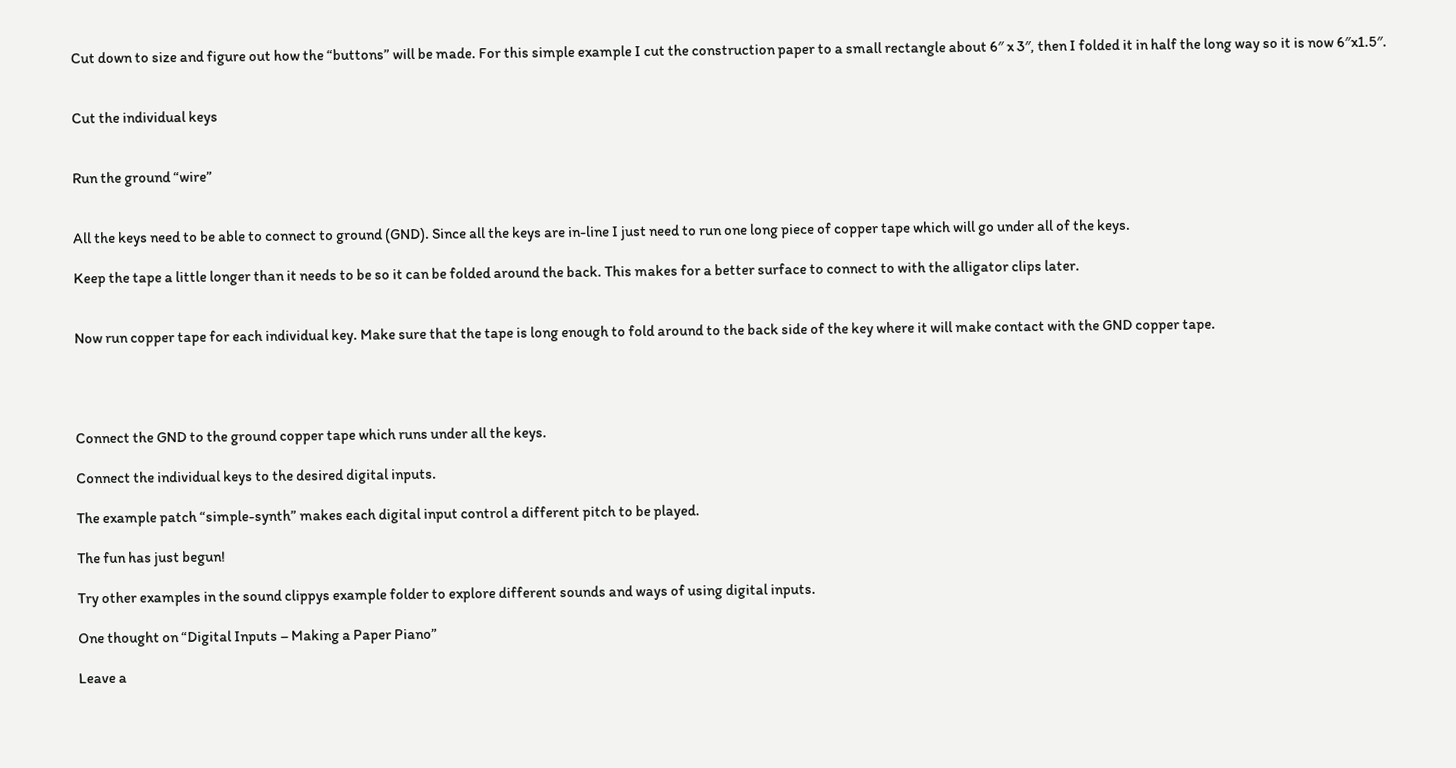Cut down to size and figure out how the “buttons” will be made. For this simple example I cut the construction paper to a small rectangle about 6″ x 3″, then I folded it in half the long way so it is now 6″x1.5″.


Cut the individual keys


Run the ground “wire”


All the keys need to be able to connect to ground (GND). Since all the keys are in-line I just need to run one long piece of copper tape which will go under all of the keys.

Keep the tape a little longer than it needs to be so it can be folded around the back. This makes for a better surface to connect to with the alligator clips later.


Now run copper tape for each individual key. Make sure that the tape is long enough to fold around to the back side of the key where it will make contact with the GND copper tape.




Connect the GND to the ground copper tape which runs under all the keys.

Connect the individual keys to the desired digital inputs.

The example patch “simple-synth” makes each digital input control a different pitch to be played.

The fun has just begun!

Try other examples in the sound clippys example folder to explore different sounds and ways of using digital inputs.

One thought on “Digital Inputs – Making a Paper Piano”

Leave a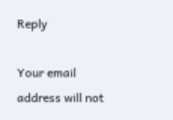Reply

Your email address will not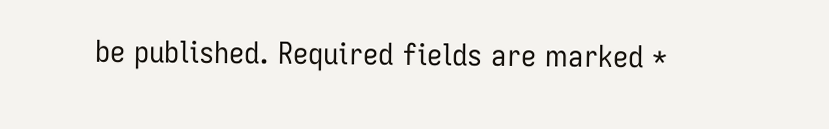be published. Required fields are marked *